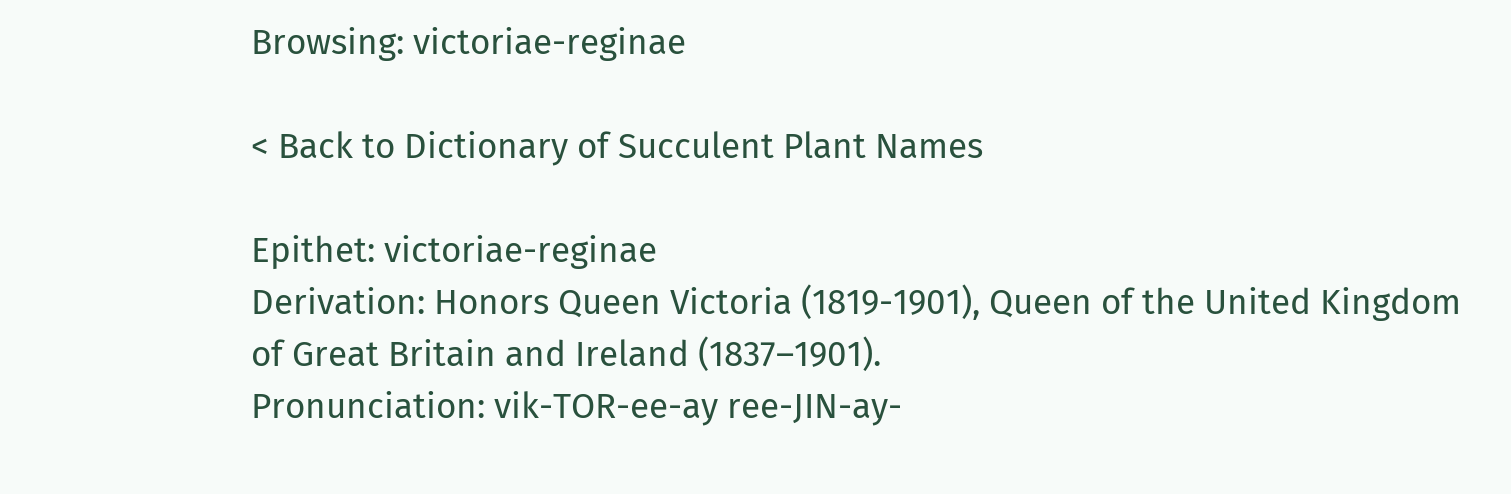Browsing: victoriae-reginae

< Back to Dictionary of Succulent Plant Names

Epithet: victoriae-reginae
Derivation: Honors Queen Victoria (1819-1901), Queen of the United Kingdom of Great Britain and Ireland (1837–1901).
Pronunciation: vik-TOR-ee-ay ree-JIN-ay-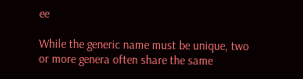ee

While the generic name must be unique, two or more genera often share the same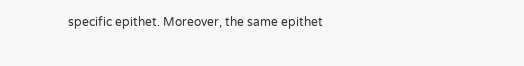specific epithet. Moreover, the same epithet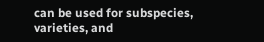can be used for subspecies, varieties, and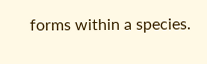forms within a species.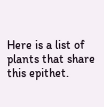Here is a list of plants that share this epithet.